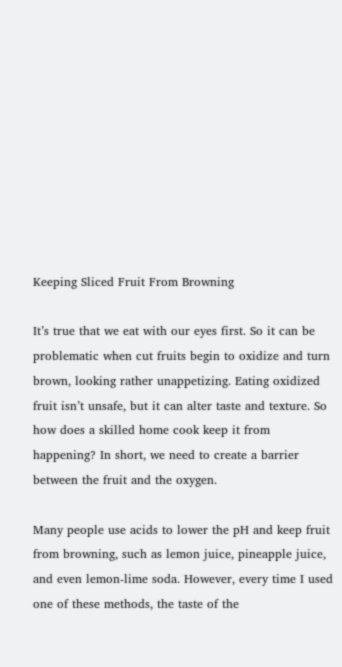Keeping Sliced Fruit From Browning

It’s true that we eat with our eyes first. So it can be problematic when cut fruits begin to oxidize and turn brown, looking rather unappetizing. Eating oxidized fruit isn’t unsafe, but it can alter taste and texture. So how does a skilled home cook keep it from happening? In short, we need to create a barrier between the fruit and the oxygen.

Many people use acids to lower the pH and keep fruit from browning, such as lemon juice, pineapple juice, and even lemon-lime soda. However, every time I used one of these methods, the taste of the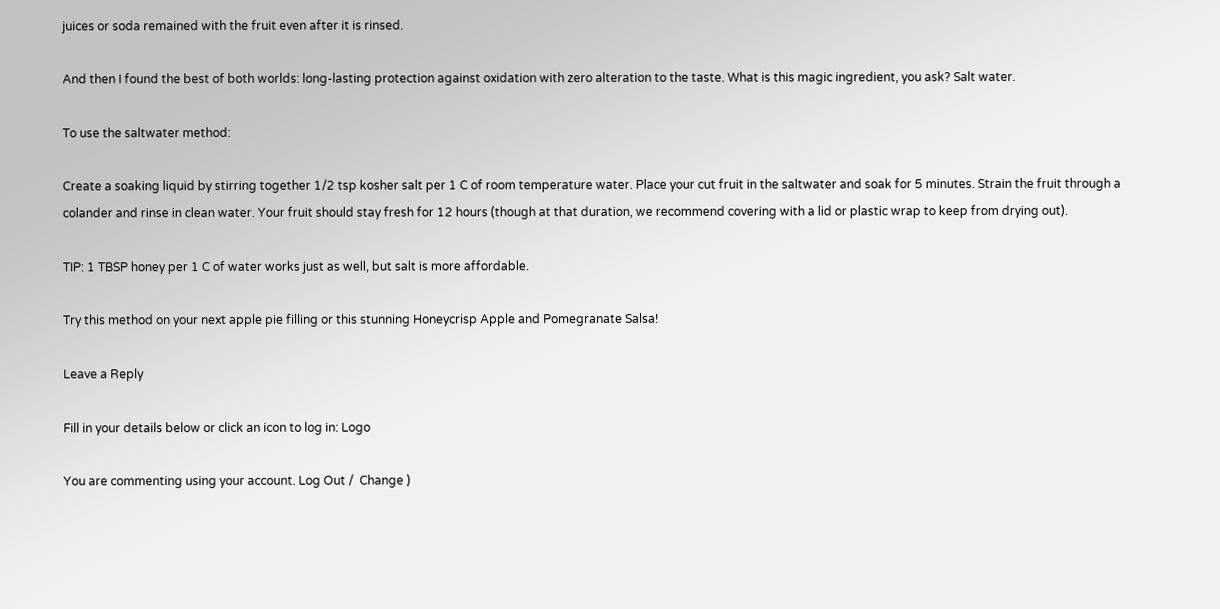juices or soda remained with the fruit even after it is rinsed.

And then I found the best of both worlds: long-lasting protection against oxidation with zero alteration to the taste. What is this magic ingredient, you ask? Salt water.

To use the saltwater method:

Create a soaking liquid by stirring together 1/2 tsp kosher salt per 1 C of room temperature water. Place your cut fruit in the saltwater and soak for 5 minutes. Strain the fruit through a colander and rinse in clean water. Your fruit should stay fresh for 12 hours (though at that duration, we recommend covering with a lid or plastic wrap to keep from drying out).

TIP: 1 TBSP honey per 1 C of water works just as well, but salt is more affordable.

Try this method on your next apple pie filling or this stunning Honeycrisp Apple and Pomegranate Salsa!

Leave a Reply

Fill in your details below or click an icon to log in: Logo

You are commenting using your account. Log Out /  Change )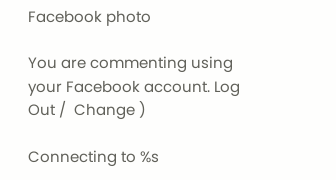Facebook photo

You are commenting using your Facebook account. Log Out /  Change )

Connecting to %s